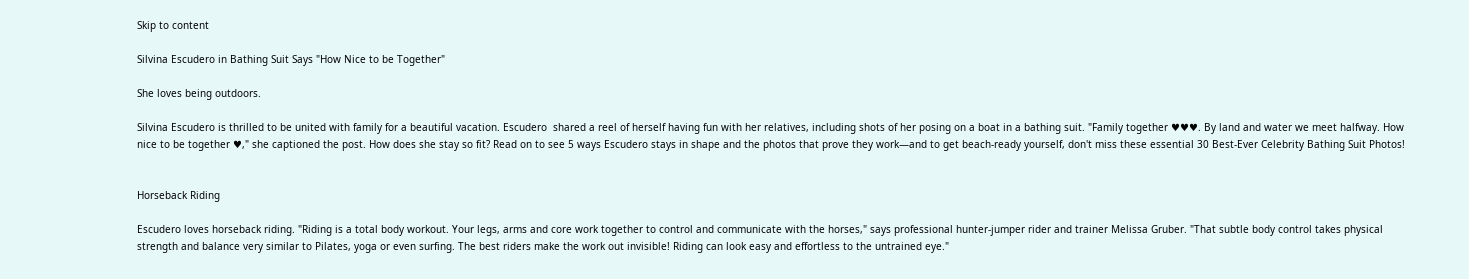Skip to content

Silvina Escudero in Bathing Suit Says "How Nice to be Together"

She loves being outdoors.

Silvina Escudero is thrilled to be united with family for a beautiful vacation. Escudero  shared a reel of herself having fun with her relatives, including shots of her posing on a boat in a bathing suit. "Family together ♥♥♥. By land and water we meet halfway. How nice to be together ♥," she captioned the post. How does she stay so fit? Read on to see 5 ways Escudero stays in shape and the photos that prove they work—and to get beach-ready yourself, don't miss these essential 30 Best-Ever Celebrity Bathing Suit Photos!


Horseback Riding

Escudero loves horseback riding. "Riding is a total body workout. Your legs, arms and core work together to control and communicate with the horses," says professional hunter-jumper rider and trainer Melissa Gruber. "That subtle body control takes physical strength and balance very similar to Pilates, yoga or even surfing. The best riders make the work out invisible! Riding can look easy and effortless to the untrained eye."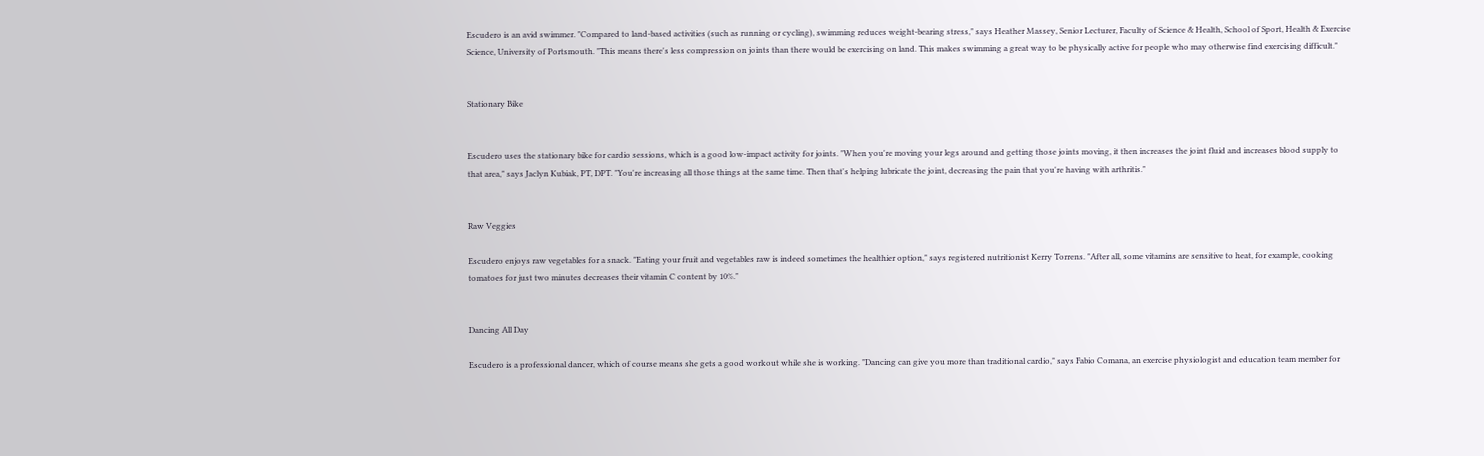Escudero is an avid swimmer. "Compared to land-based activities (such as running or cycling), swimming reduces weight-bearing stress," says Heather Massey, Senior Lecturer, Faculty of Science & Health, School of Sport, Health & Exercise Science, University of Portsmouth. "This means there's less compression on joints than there would be exercising on land. This makes swimming a great way to be physically active for people who may otherwise find exercising difficult."


Stationary Bike


Escudero uses the stationary bike for cardio sessions, which is a good low-impact activity for joints. "When you're moving your legs around and getting those joints moving, it then increases the joint fluid and increases blood supply to that area," says Jaclyn Kubiak, PT, DPT. "You're increasing all those things at the same time. Then that's helping lubricate the joint, decreasing the pain that you're having with arthritis."


Raw Veggies

Escudero enjoys raw vegetables for a snack. "Eating your fruit and vegetables raw is indeed sometimes the healthier option," says registered nutritionist Kerry Torrens. "After all, some vitamins are sensitive to heat, for example, cooking tomatoes for just two minutes decreases their vitamin C content by 10%."


Dancing All Day

Escudero is a professional dancer, which of course means she gets a good workout while she is working. "Dancing can give you more than traditional cardio," says Fabio Comana, an exercise physiologist and education team member for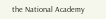the National Academy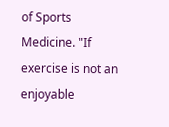of Sports Medicine. "If exercise is not an enjoyable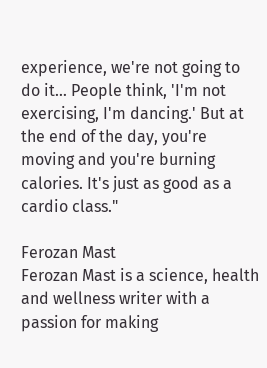experience, we're not going to do it… People think, 'I'm not exercising, I'm dancing.' But at the end of the day, you're moving and you're burning calories. It's just as good as a cardio class."

Ferozan Mast
Ferozan Mast is a science, health and wellness writer with a passion for making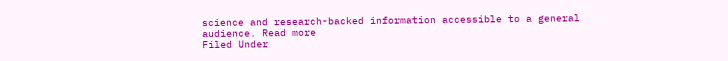science and research-backed information accessible to a general audience. Read more
Filed Under